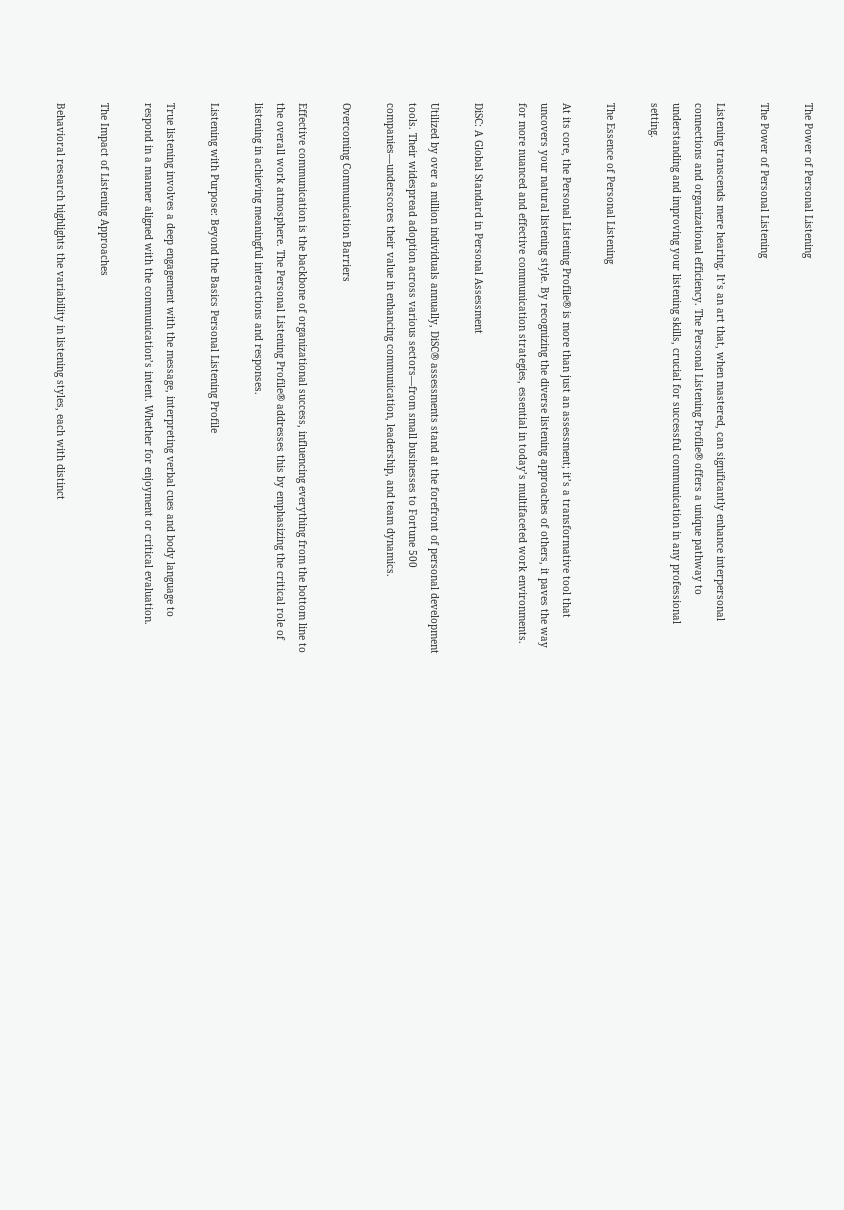The Power of Personal Listening

The Power of Personal Listening

Listening transcends mere hearing. It’s an art that, when mastered, can significantly enhance interpersonal connections and organizational efficiency. The Personal Listening Profile® offers a unique pathway to understanding and improving your listening skills, crucial for successful communication in any professional setting.

The Essence of Personal Listening

At its core, the Personal Listening Profile® is more than just an assessment; it’s a transformative tool that uncovers your natural listening style. By recognizing the diverse listening approaches of others, it paves the way for more nuanced and effective communication strategies, essential in today’s multifaceted work environments.

DiSC: A Global Standard in Personal Assessment

Utilized by over a million individuals annually, DiSC® assessments stand at the forefront of personal development tools. Their widespread adoption across various sectors—from small businesses to Fortune 500 companies—underscores their value in enhancing communication, leadership, and team dynamics.

Overcoming Communication Barriers

Effective communication is the backbone of organizational success, influencing everything from the bottom line to the overall work atmosphere. The Personal Listening Profile® addresses this by emphasizing the critical role of listening in achieving meaningful interactions and responses.

Listening with Purpose: Beyond the Basics Personal Listening Profile

True listening involves a deep engagement with the message, interpreting verbal cues and body language to respond in a manner aligned with the communication’s intent. Whether for enjoyment or critical evaluation.

The Impact of Listening Approaches

Behavioral research highlights the variability in listening styles, each with distinct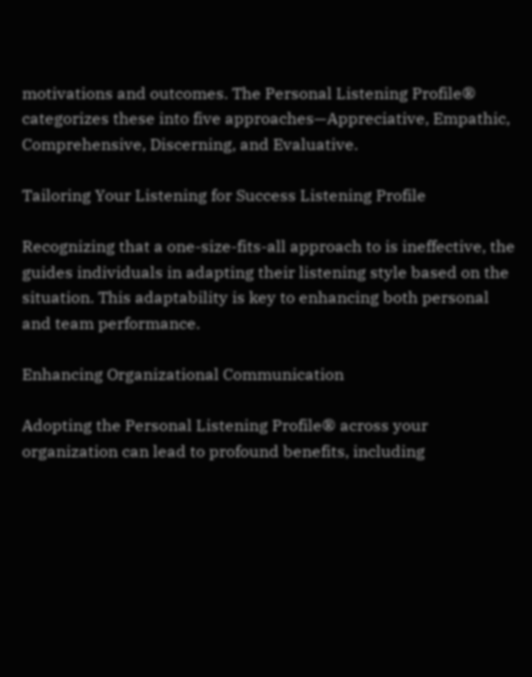motivations and outcomes. The Personal Listening Profile® categorizes these into five approaches—Appreciative, Empathic, Comprehensive, Discerning, and Evaluative.

Tailoring Your Listening for Success Listening Profile

Recognizing that a one-size-fits-all approach to is ineffective, the guides individuals in adapting their listening style based on the situation. This adaptability is key to enhancing both personal and team performance.

Enhancing Organizational Communication

Adopting the Personal Listening Profile® across your organization can lead to profound benefits, including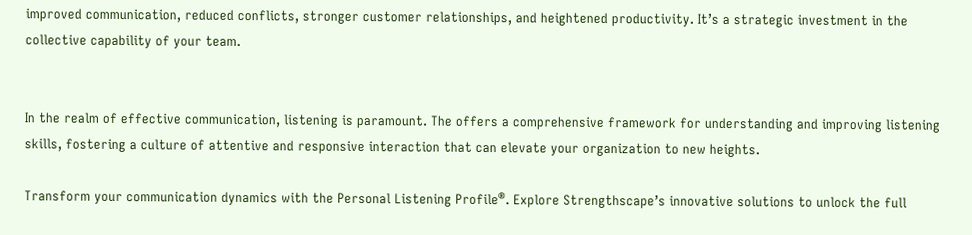improved communication, reduced conflicts, stronger customer relationships, and heightened productivity. It’s a strategic investment in the collective capability of your team.


In the realm of effective communication, listening is paramount. The offers a comprehensive framework for understanding and improving listening skills, fostering a culture of attentive and responsive interaction that can elevate your organization to new heights.

Transform your communication dynamics with the Personal Listening Profile®. Explore Strengthscape’s innovative solutions to unlock the full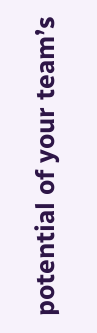potential of your team’s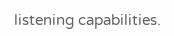listening capabilities.